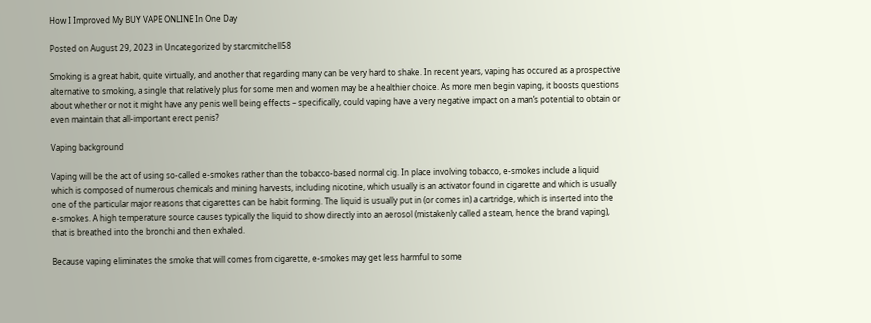How I Improved My BUY VAPE ONLINE In One Day

Posted on August 29, 2023 in Uncategorized by starcmitchell58

Smoking is a great habit, quite virtually, and another that regarding many can be very hard to shake. In recent years, vaping has occured as a prospective alternative to smoking, a single that relatively plus for some men and women may be a healthier choice. As more men begin vaping, it boosts questions about whether or not it might have any penis well being effects – specifically, could vaping have a very negative impact on a man’s potential to obtain or even maintain that all-important erect penis?

Vaping background

Vaping will be the act of using so-called e-smokes rather than the tobacco-based normal cig. In place involving tobacco, e-smokes include a liquid which is composed of numerous chemicals and mining harvests, including nicotine, which usually is an activator found in cigarette and which is usually one of the particular major reasons that cigarettes can be habit forming. The liquid is usually put in (or comes in) a cartridge, which is inserted into the e-smokes. A high temperature source causes typically the liquid to show directly into an aerosol (mistakenly called a steam, hence the brand vaping), that is breathed into the bronchi and then exhaled.

Because vaping eliminates the smoke that will comes from cigarette, e-smokes may get less harmful to some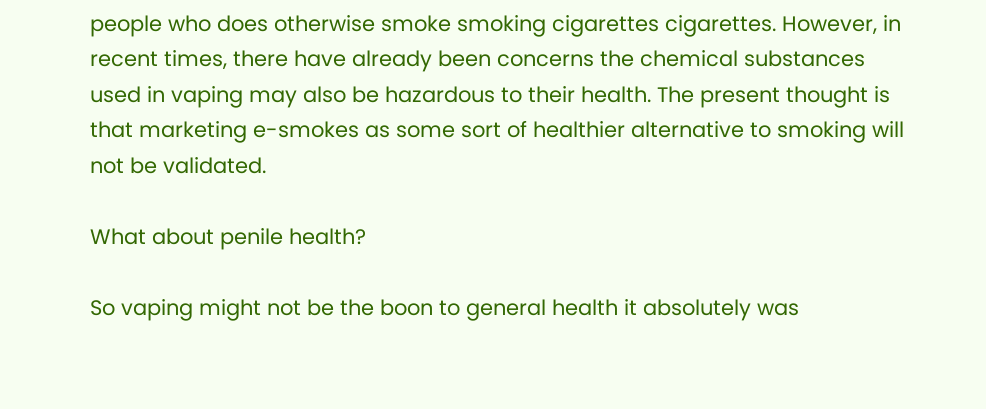people who does otherwise smoke smoking cigarettes cigarettes. However, in recent times, there have already been concerns the chemical substances used in vaping may also be hazardous to their health. The present thought is that marketing e-smokes as some sort of healthier alternative to smoking will not be validated.

What about penile health?

So vaping might not be the boon to general health it absolutely was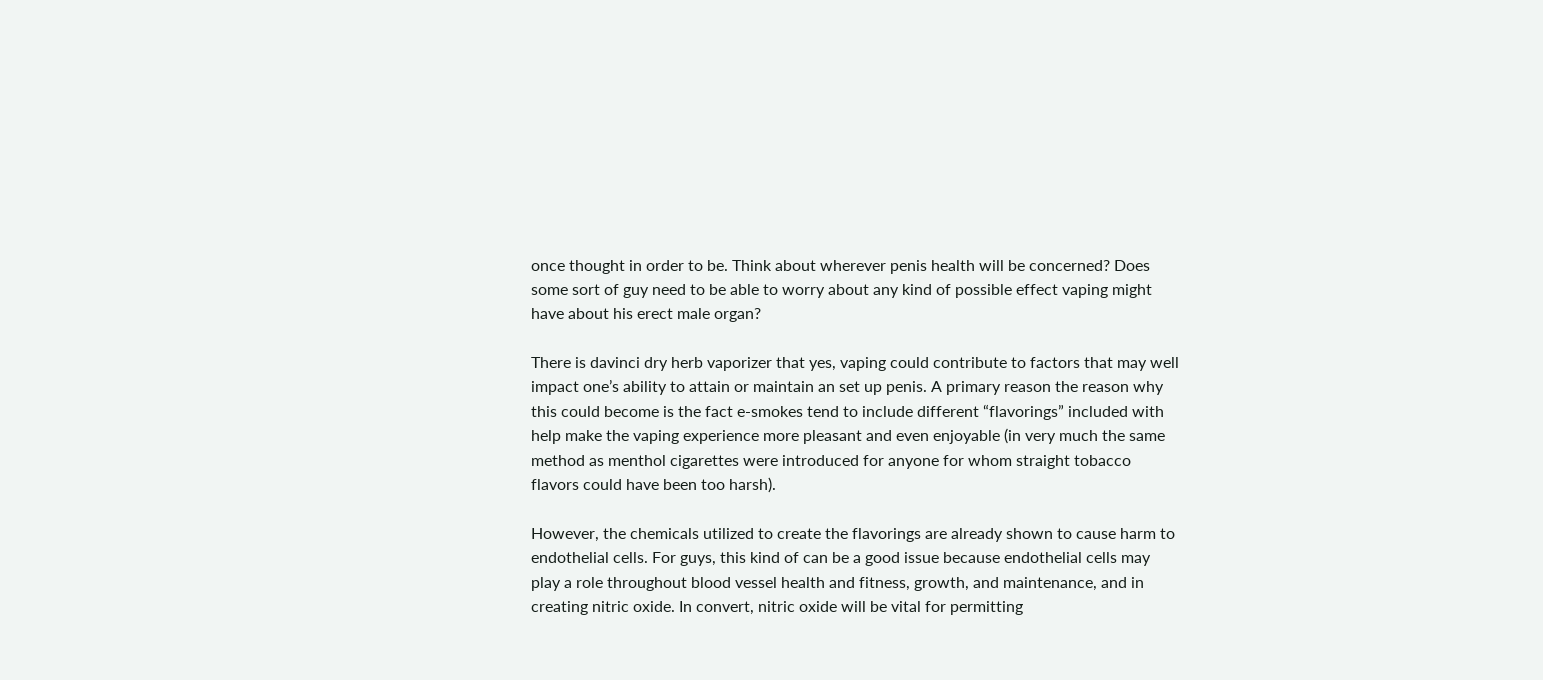once thought in order to be. Think about wherever penis health will be concerned? Does some sort of guy need to be able to worry about any kind of possible effect vaping might have about his erect male organ?

There is davinci dry herb vaporizer that yes, vaping could contribute to factors that may well impact one’s ability to attain or maintain an set up penis. A primary reason the reason why this could become is the fact e-smokes tend to include different “flavorings” included with help make the vaping experience more pleasant and even enjoyable (in very much the same method as menthol cigarettes were introduced for anyone for whom straight tobacco flavors could have been too harsh).

However, the chemicals utilized to create the flavorings are already shown to cause harm to endothelial cells. For guys, this kind of can be a good issue because endothelial cells may play a role throughout blood vessel health and fitness, growth, and maintenance, and in creating nitric oxide. In convert, nitric oxide will be vital for permitting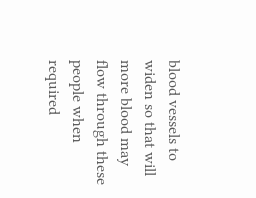blood vessels to widen so that will more blood may flow through these people when required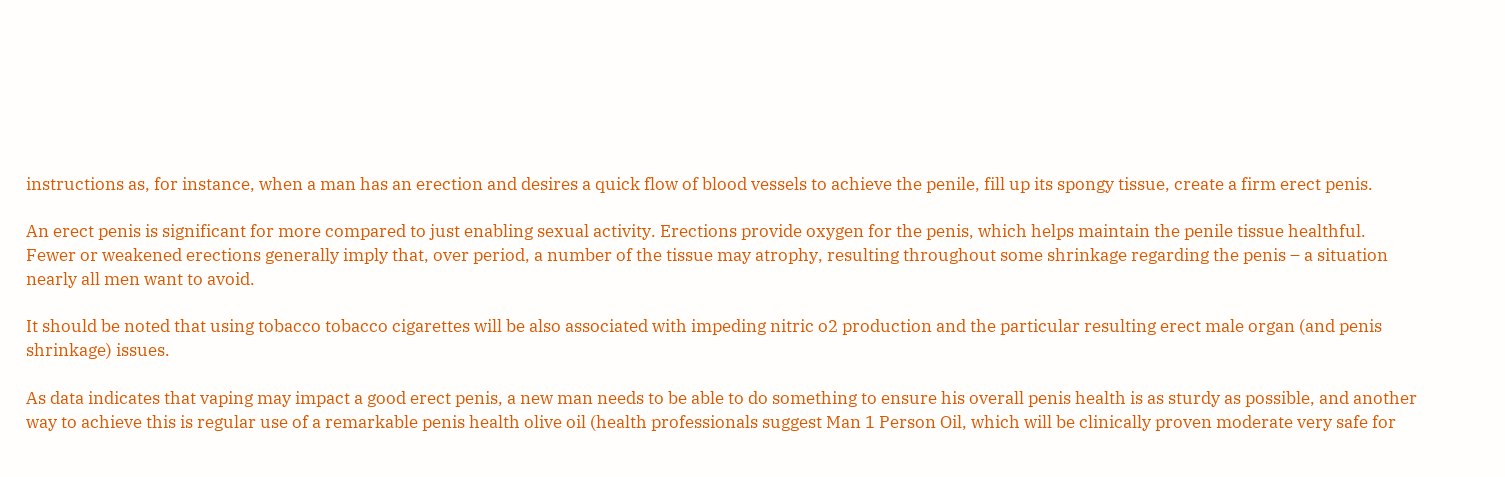instructions as, for instance, when a man has an erection and desires a quick flow of blood vessels to achieve the penile, fill up its spongy tissue, create a firm erect penis.

An erect penis is significant for more compared to just enabling sexual activity. Erections provide oxygen for the penis, which helps maintain the penile tissue healthful. Fewer or weakened erections generally imply that, over period, a number of the tissue may atrophy, resulting throughout some shrinkage regarding the penis – a situation nearly all men want to avoid.

It should be noted that using tobacco tobacco cigarettes will be also associated with impeding nitric o2 production and the particular resulting erect male organ (and penis shrinkage) issues.

As data indicates that vaping may impact a good erect penis, a new man needs to be able to do something to ensure his overall penis health is as sturdy as possible, and another way to achieve this is regular use of a remarkable penis health olive oil (health professionals suggest Man 1 Person Oil, which will be clinically proven moderate very safe for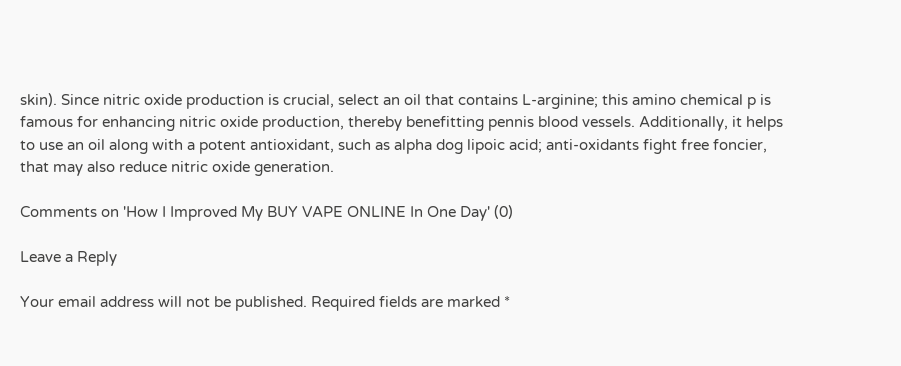skin). Since nitric oxide production is crucial, select an oil that contains L-arginine; this amino chemical p is famous for enhancing nitric oxide production, thereby benefitting pennis blood vessels. Additionally, it helps to use an oil along with a potent antioxidant, such as alpha dog lipoic acid; anti-oxidants fight free foncier, that may also reduce nitric oxide generation.

Comments on 'How I Improved My BUY VAPE ONLINE In One Day' (0)

Leave a Reply

Your email address will not be published. Required fields are marked *